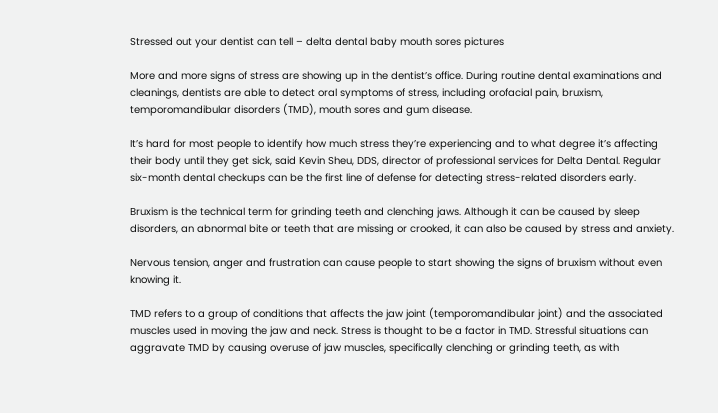Stressed out your dentist can tell – delta dental baby mouth sores pictures

More and more signs of stress are showing up in the dentist’s office. During routine dental examinations and cleanings, dentists are able to detect oral symptoms of stress, including orofacial pain, bruxism, temporomandibular disorders (TMD), mouth sores and gum disease.

It’s hard for most people to identify how much stress they’re experiencing and to what degree it’s affecting their body until they get sick, said Kevin Sheu, DDS, director of professional services for Delta Dental. Regular six-month dental checkups can be the first line of defense for detecting stress-related disorders early.

Bruxism is the technical term for grinding teeth and clenching jaws. Although it can be caused by sleep disorders, an abnormal bite or teeth that are missing or crooked, it can also be caused by stress and anxiety.

Nervous tension, anger and frustration can cause people to start showing the signs of bruxism without even knowing it.

TMD refers to a group of conditions that affects the jaw joint (temporomandibular joint) and the associated muscles used in moving the jaw and neck. Stress is thought to be a factor in TMD. Stressful situations can aggravate TMD by causing overuse of jaw muscles, specifically clenching or grinding teeth, as with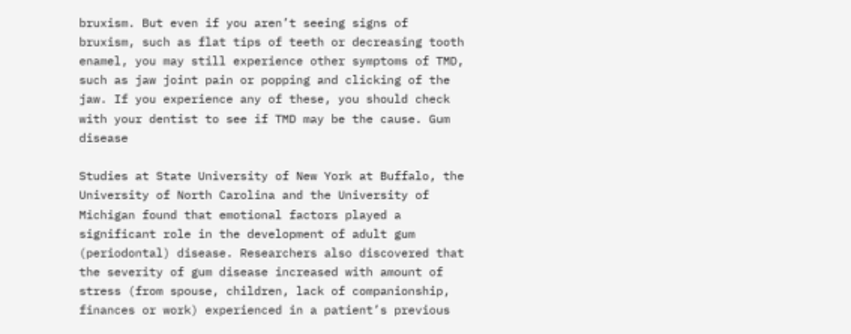bruxism. But even if you aren’t seeing signs of bruxism, such as flat tips of teeth or decreasing tooth enamel, you may still experience other symptoms of TMD, such as jaw joint pain or popping and clicking of the jaw. If you experience any of these, you should check with your dentist to see if TMD may be the cause. Gum disease

Studies at State University of New York at Buffalo, the University of North Carolina and the University of Michigan found that emotional factors played a significant role in the development of adult gum (periodontal) disease. Researchers also discovered that the severity of gum disease increased with amount of stress (from spouse, children, lack of companionship, finances or work) experienced in a patient’s previous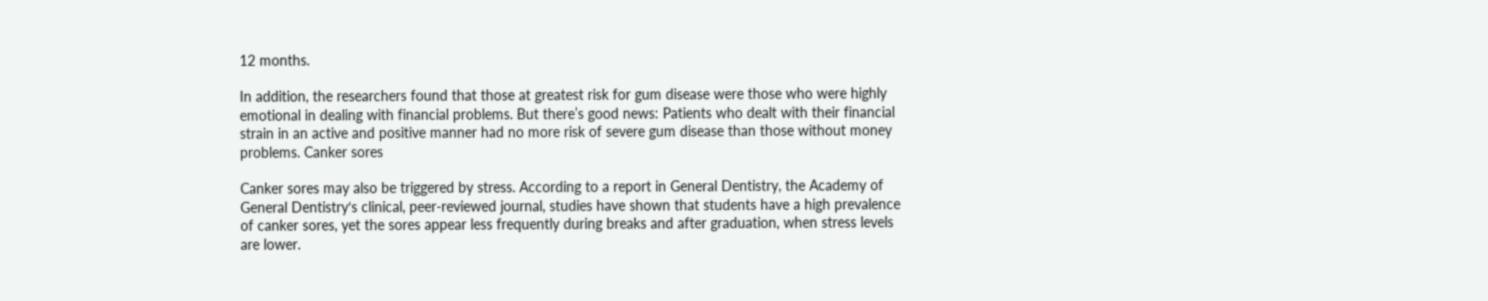12 months.

In addition, the researchers found that those at greatest risk for gum disease were those who were highly emotional in dealing with financial problems. But there’s good news: Patients who dealt with their financial strain in an active and positive manner had no more risk of severe gum disease than those without money problems. Canker sores

Canker sores may also be triggered by stress. According to a report in General Dentistry, the Academy of General Dentistry‘s clinical, peer-reviewed journal, studies have shown that students have a high prevalence of canker sores, yet the sores appear less frequently during breaks and after graduation, when stress levels are lower.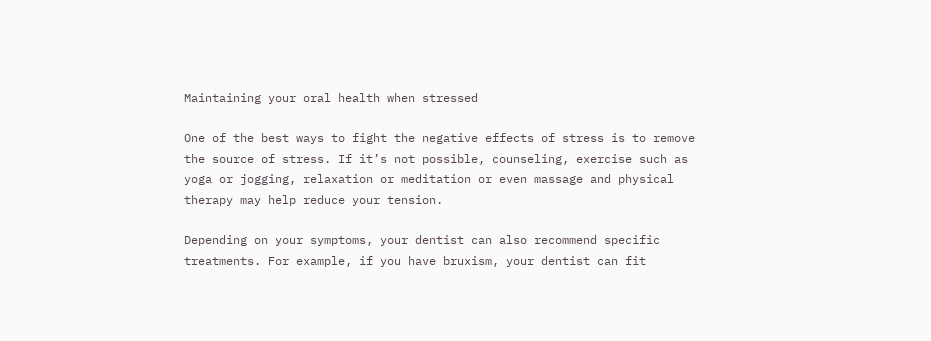Maintaining your oral health when stressed

One of the best ways to fight the negative effects of stress is to remove the source of stress. If it’s not possible, counseling, exercise such as yoga or jogging, relaxation or meditation or even massage and physical therapy may help reduce your tension.

Depending on your symptoms, your dentist can also recommend specific treatments. For example, if you have bruxism, your dentist can fit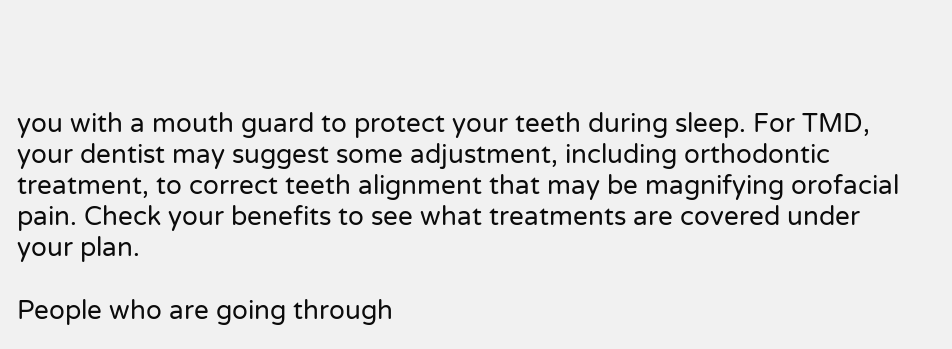you with a mouth guard to protect your teeth during sleep. For TMD, your dentist may suggest some adjustment, including orthodontic treatment, to correct teeth alignment that may be magnifying orofacial pain. Check your benefits to see what treatments are covered under your plan.

People who are going through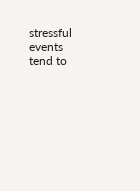stressful events tend to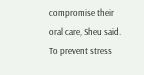compromise their oral care, Sheu said. To prevent stress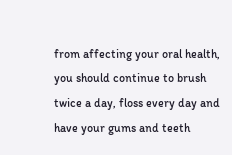from affecting your oral health, you should continue to brush twice a day, floss every day and have your gums and teeth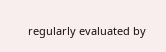regularly evaluated by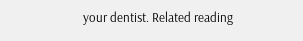your dentist. Related reading